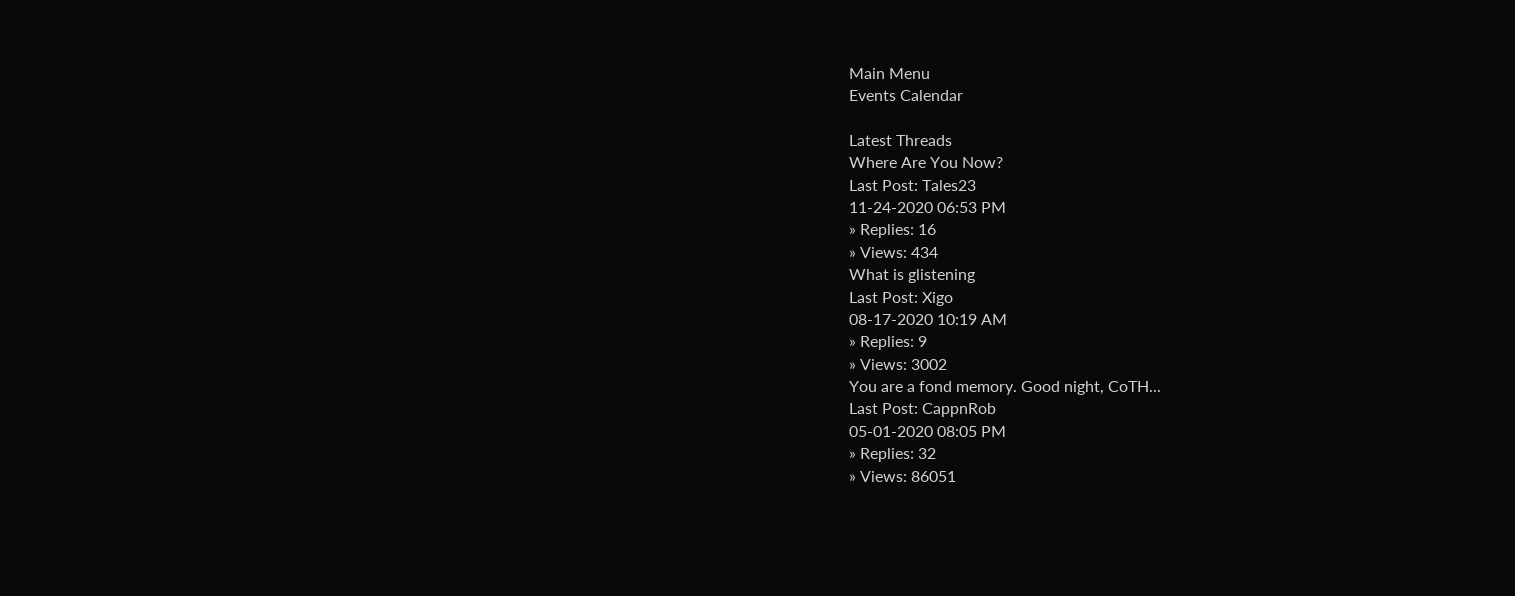Main Menu
Events Calendar

Latest Threads
Where Are You Now?
Last Post: Tales23
11-24-2020 06:53 PM
» Replies: 16
» Views: 434
What is glistening
Last Post: Xigo
08-17-2020 10:19 AM
» Replies: 9
» Views: 3002
You are a fond memory. Good night, CoTH...
Last Post: CappnRob
05-01-2020 08:05 PM
» Replies: 32
» Views: 86051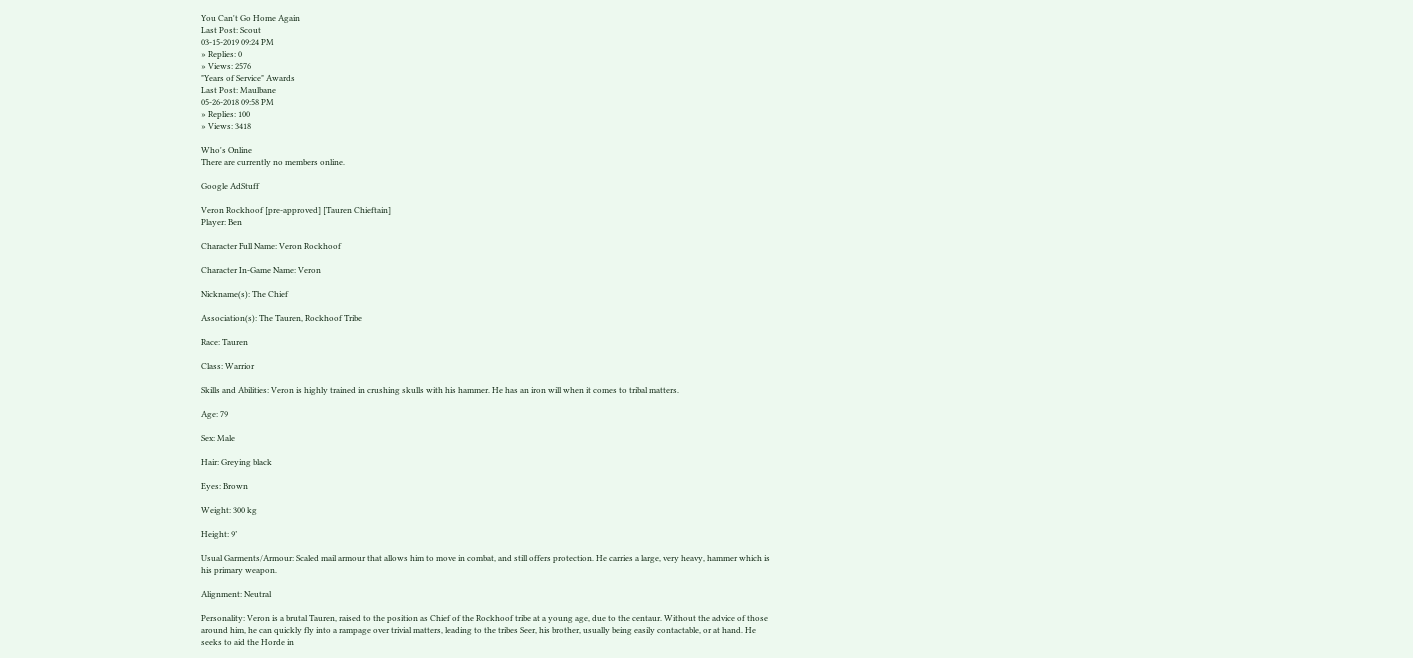You Can't Go Home Again
Last Post: Scout
03-15-2019 09:24 PM
» Replies: 0
» Views: 2576
"Years of Service" Awards
Last Post: Maulbane
05-26-2018 09:58 PM
» Replies: 100
» Views: 3418

Who's Online
There are currently no members online.

Google AdStuff

Veron Rockhoof [pre-approved] [Tauren Chieftain]
Player: Ben

Character Full Name: Veron Rockhoof

Character In-Game Name: Veron

Nickname(s): The Chief

Association(s): The Tauren, Rockhoof Tribe

Race: Tauren

Class: Warrior

Skills and Abilities: Veron is highly trained in crushing skulls with his hammer. He has an iron will when it comes to tribal matters.

Age: 79

Sex: Male

Hair: Greying black

Eyes: Brown

Weight: 300 kg

Height: 9’

Usual Garments/Armour: Scaled mail armour that allows him to move in combat, and still offers protection. He carries a large, very heavy, hammer which is his primary weapon.

Alignment: Neutral

Personality: Veron is a brutal Tauren, raised to the position as Chief of the Rockhoof tribe at a young age, due to the centaur. Without the advice of those around him, he can quickly fly into a rampage over trivial matters, leading to the tribes Seer, his brother, usually being easily contactable, or at hand. He seeks to aid the Horde in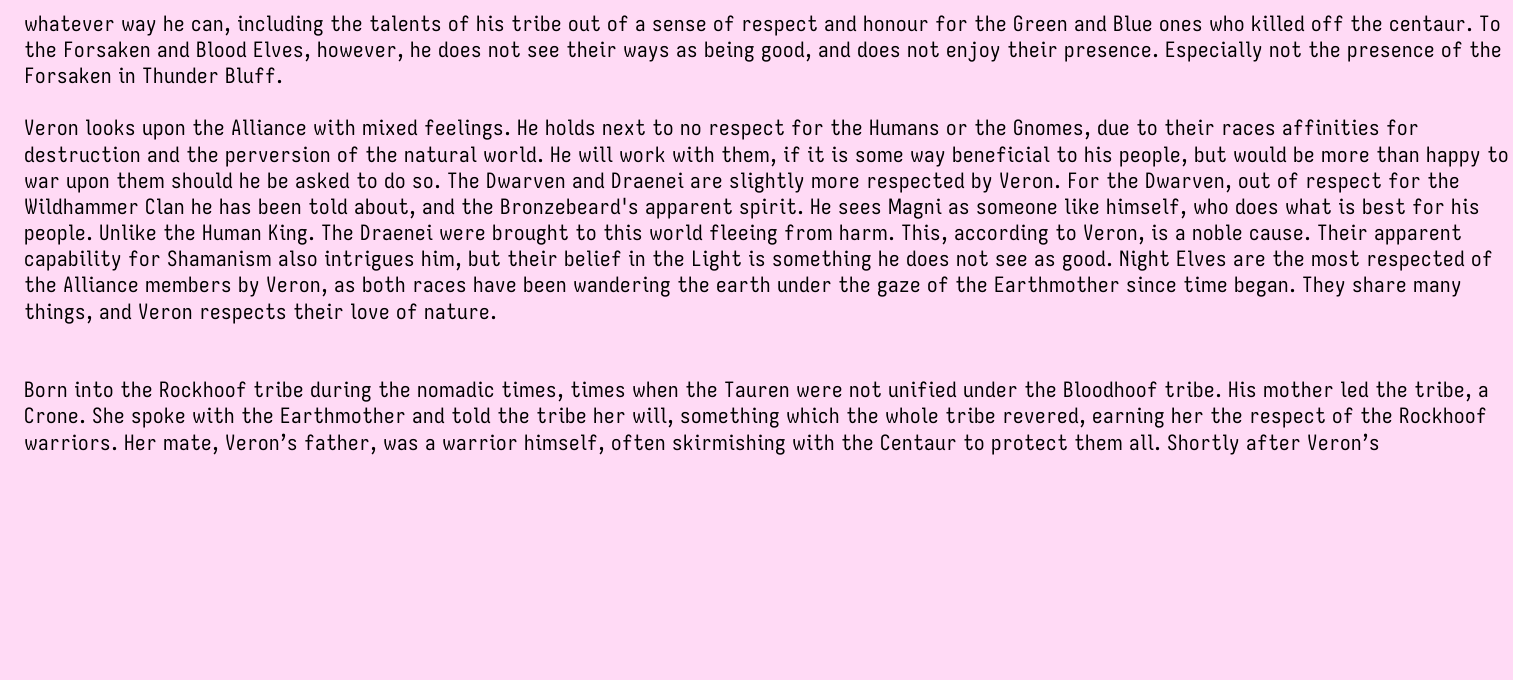whatever way he can, including the talents of his tribe out of a sense of respect and honour for the Green and Blue ones who killed off the centaur. To the Forsaken and Blood Elves, however, he does not see their ways as being good, and does not enjoy their presence. Especially not the presence of the Forsaken in Thunder Bluff.

Veron looks upon the Alliance with mixed feelings. He holds next to no respect for the Humans or the Gnomes, due to their races affinities for destruction and the perversion of the natural world. He will work with them, if it is some way beneficial to his people, but would be more than happy to war upon them should he be asked to do so. The Dwarven and Draenei are slightly more respected by Veron. For the Dwarven, out of respect for the Wildhammer Clan he has been told about, and the Bronzebeard's apparent spirit. He sees Magni as someone like himself, who does what is best for his people. Unlike the Human King. The Draenei were brought to this world fleeing from harm. This, according to Veron, is a noble cause. Their apparent capability for Shamanism also intrigues him, but their belief in the Light is something he does not see as good. Night Elves are the most respected of the Alliance members by Veron, as both races have been wandering the earth under the gaze of the Earthmother since time began. They share many things, and Veron respects their love of nature.


Born into the Rockhoof tribe during the nomadic times, times when the Tauren were not unified under the Bloodhoof tribe. His mother led the tribe, a Crone. She spoke with the Earthmother and told the tribe her will, something which the whole tribe revered, earning her the respect of the Rockhoof warriors. Her mate, Veron’s father, was a warrior himself, often skirmishing with the Centaur to protect them all. Shortly after Veron’s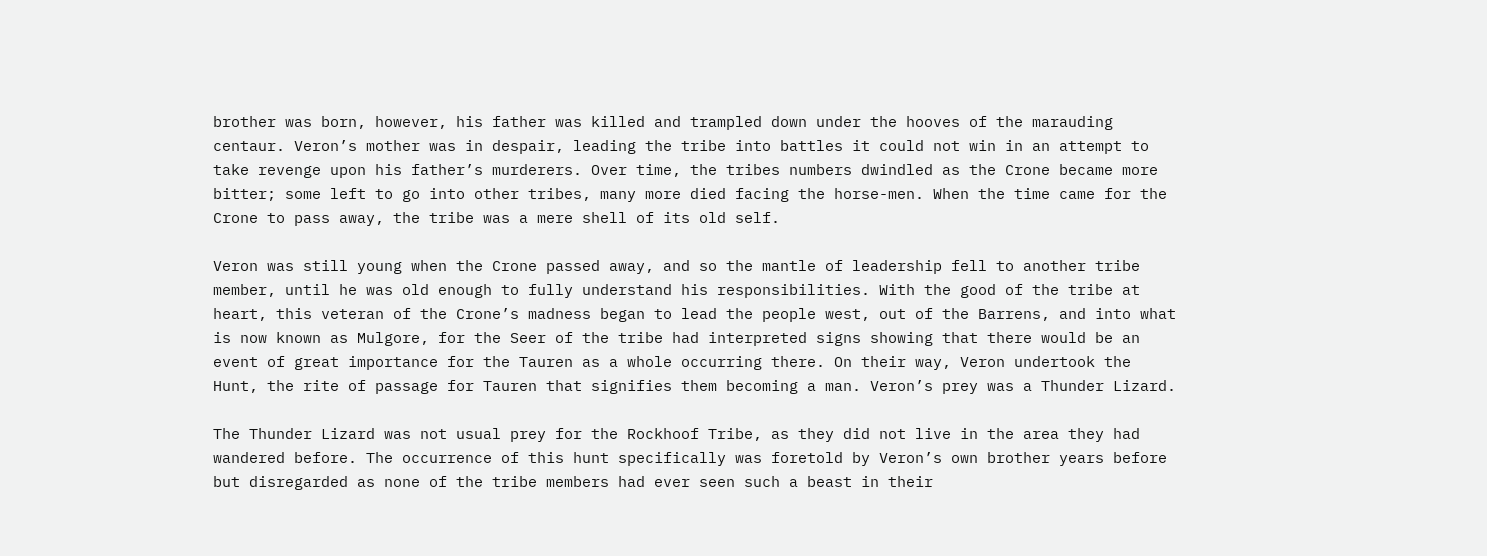brother was born, however, his father was killed and trampled down under the hooves of the marauding centaur. Veron’s mother was in despair, leading the tribe into battles it could not win in an attempt to take revenge upon his father’s murderers. Over time, the tribes numbers dwindled as the Crone became more bitter; some left to go into other tribes, many more died facing the horse-men. When the time came for the Crone to pass away, the tribe was a mere shell of its old self.

Veron was still young when the Crone passed away, and so the mantle of leadership fell to another tribe member, until he was old enough to fully understand his responsibilities. With the good of the tribe at heart, this veteran of the Crone’s madness began to lead the people west, out of the Barrens, and into what is now known as Mulgore, for the Seer of the tribe had interpreted signs showing that there would be an event of great importance for the Tauren as a whole occurring there. On their way, Veron undertook the Hunt, the rite of passage for Tauren that signifies them becoming a man. Veron’s prey was a Thunder Lizard.

The Thunder Lizard was not usual prey for the Rockhoof Tribe, as they did not live in the area they had wandered before. The occurrence of this hunt specifically was foretold by Veron’s own brother years before but disregarded as none of the tribe members had ever seen such a beast in their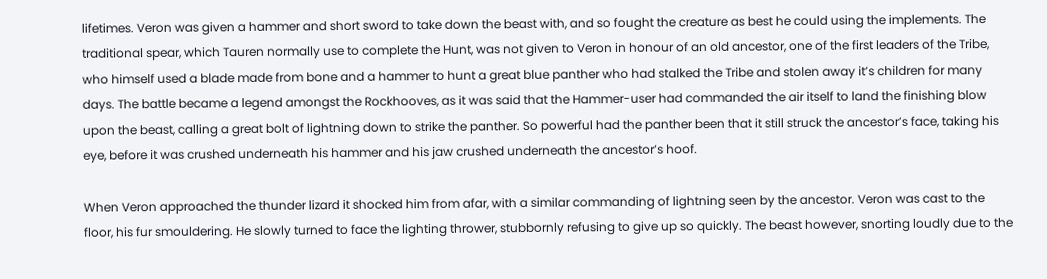lifetimes. Veron was given a hammer and short sword to take down the beast with, and so fought the creature as best he could using the implements. The traditional spear, which Tauren normally use to complete the Hunt, was not given to Veron in honour of an old ancestor, one of the first leaders of the Tribe, who himself used a blade made from bone and a hammer to hunt a great blue panther who had stalked the Tribe and stolen away it’s children for many days. The battle became a legend amongst the Rockhooves, as it was said that the Hammer-user had commanded the air itself to land the finishing blow upon the beast, calling a great bolt of lightning down to strike the panther. So powerful had the panther been that it still struck the ancestor’s face, taking his eye, before it was crushed underneath his hammer and his jaw crushed underneath the ancestor’s hoof.

When Veron approached the thunder lizard it shocked him from afar, with a similar commanding of lightning seen by the ancestor. Veron was cast to the floor, his fur smouldering. He slowly turned to face the lighting thrower, stubbornly refusing to give up so quickly. The beast however, snorting loudly due to the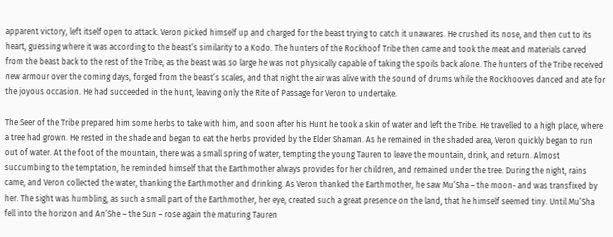apparent victory, left itself open to attack. Veron picked himself up and charged for the beast trying to catch it unawares. He crushed its nose, and then cut to its heart, guessing where it was according to the beast’s similarity to a Kodo. The hunters of the Rockhoof Tribe then came and took the meat and materials carved from the beast back to the rest of the Tribe, as the beast was so large he was not physically capable of taking the spoils back alone. The hunters of the Tribe received new armour over the coming days, forged from the beast’s scales, and that night the air was alive with the sound of drums while the Rockhooves danced and ate for the joyous occasion. He had succeeded in the hunt, leaving only the Rite of Passage for Veron to undertake.

The Seer of the Tribe prepared him some herbs to take with him, and soon after his Hunt he took a skin of water and left the Tribe. He travelled to a high place, where a tree had grown. He rested in the shade and began to eat the herbs provided by the Elder Shaman. As he remained in the shaded area, Veron quickly began to run out of water. At the foot of the mountain, there was a small spring of water, tempting the young Tauren to leave the mountain, drink, and return. Almost succumbing to the temptation, he reminded himself that the Earthmother always provides for her children, and remained under the tree. During the night, rains came, and Veron collected the water, thanking the Earthmother and drinking. As Veron thanked the Earthmother, he saw Mu’Sha – the moon- and was transfixed by her. The sight was humbling, as such a small part of the Earthmother, her eye, created such a great presence on the land, that he himself seemed tiny. Until Mu’Sha fell into the horizon and An’She – the Sun – rose again the maturing Tauren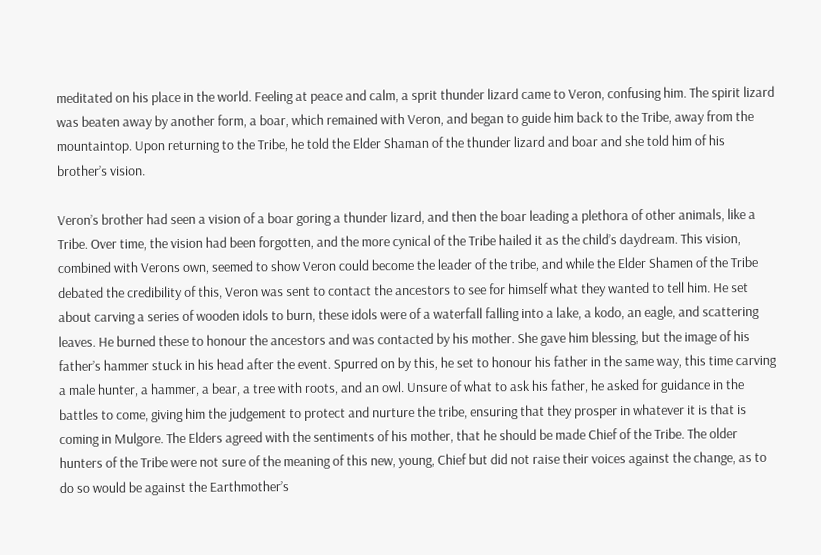meditated on his place in the world. Feeling at peace and calm, a sprit thunder lizard came to Veron, confusing him. The spirit lizard was beaten away by another form, a boar, which remained with Veron, and began to guide him back to the Tribe, away from the mountaintop. Upon returning to the Tribe, he told the Elder Shaman of the thunder lizard and boar and she told him of his brother’s vision.

Veron’s brother had seen a vision of a boar goring a thunder lizard, and then the boar leading a plethora of other animals, like a Tribe. Over time, the vision had been forgotten, and the more cynical of the Tribe hailed it as the child’s daydream. This vision, combined with Verons own, seemed to show Veron could become the leader of the tribe, and while the Elder Shamen of the Tribe debated the credibility of this, Veron was sent to contact the ancestors to see for himself what they wanted to tell him. He set about carving a series of wooden idols to burn, these idols were of a waterfall falling into a lake, a kodo, an eagle, and scattering leaves. He burned these to honour the ancestors and was contacted by his mother. She gave him blessing, but the image of his father’s hammer stuck in his head after the event. Spurred on by this, he set to honour his father in the same way, this time carving a male hunter, a hammer, a bear, a tree with roots, and an owl. Unsure of what to ask his father, he asked for guidance in the battles to come, giving him the judgement to protect and nurture the tribe, ensuring that they prosper in whatever it is that is coming in Mulgore. The Elders agreed with the sentiments of his mother, that he should be made Chief of the Tribe. The older hunters of the Tribe were not sure of the meaning of this new, young, Chief but did not raise their voices against the change, as to do so would be against the Earthmother’s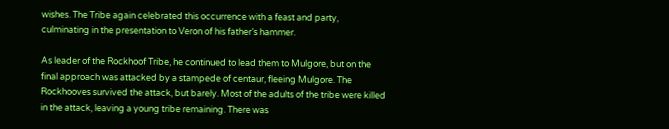wishes. The Tribe again celebrated this occurrence with a feast and party, culminating in the presentation to Veron of his father’s hammer.

As leader of the Rockhoof Tribe, he continued to lead them to Mulgore, but on the final approach was attacked by a stampede of centaur, fleeing Mulgore. The Rockhooves survived the attack, but barely. Most of the adults of the tribe were killed in the attack, leaving a young tribe remaining. There was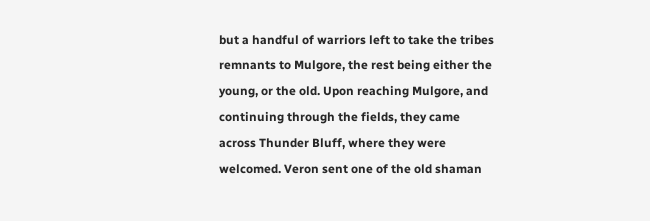but a handful of warriors left to take the tribes remnants to Mulgore, the rest being either the young, or the old. Upon reaching Mulgore, and continuing through the fields, they came across Thunder Bluff, where they were welcomed. Veron sent one of the old shaman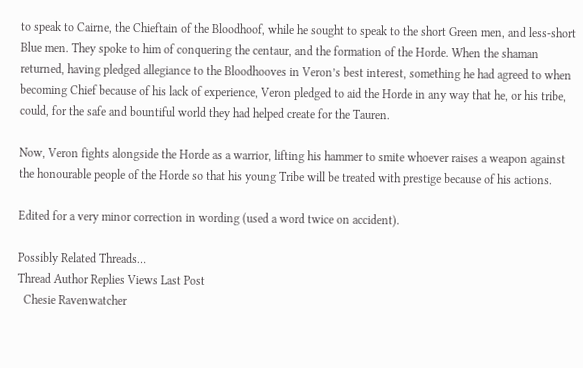to speak to Cairne, the Chieftain of the Bloodhoof, while he sought to speak to the short Green men, and less-short Blue men. They spoke to him of conquering the centaur, and the formation of the Horde. When the shaman returned, having pledged allegiance to the Bloodhooves in Veron’s best interest, something he had agreed to when becoming Chief because of his lack of experience, Veron pledged to aid the Horde in any way that he, or his tribe, could, for the safe and bountiful world they had helped create for the Tauren.

Now, Veron fights alongside the Horde as a warrior, lifting his hammer to smite whoever raises a weapon against the honourable people of the Horde so that his young Tribe will be treated with prestige because of his actions.

Edited for a very minor correction in wording (used a word twice on accident).

Possibly Related Threads…
Thread Author Replies Views Last Post
  Chesie Ravenwatcher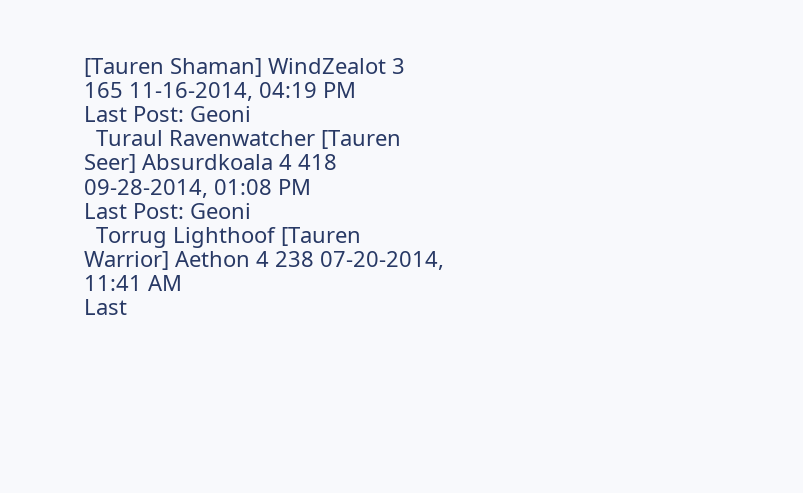[Tauren Shaman] WindZealot 3 165 11-16-2014, 04:19 PM
Last Post: Geoni
  Turaul Ravenwatcher [Tauren Seer] Absurdkoala 4 418 09-28-2014, 01:08 PM
Last Post: Geoni
  Torrug Lighthoof [Tauren Warrior] Aethon 4 238 07-20-2014, 11:41 AM
Last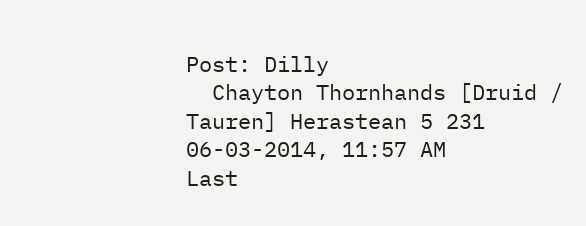Post: Dilly
  Chayton Thornhands [Druid / Tauren] Herastean 5 231 06-03-2014, 11:57 AM
Last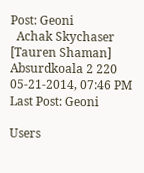Post: Geoni
  Achak Skychaser [Tauren Shaman] Absurdkoala 2 220 05-21-2014, 07:46 PM
Last Post: Geoni

Users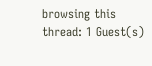browsing this thread: 1 Guest(s)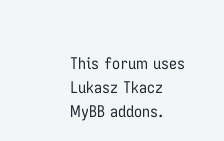This forum uses Lukasz Tkacz MyBB addons.